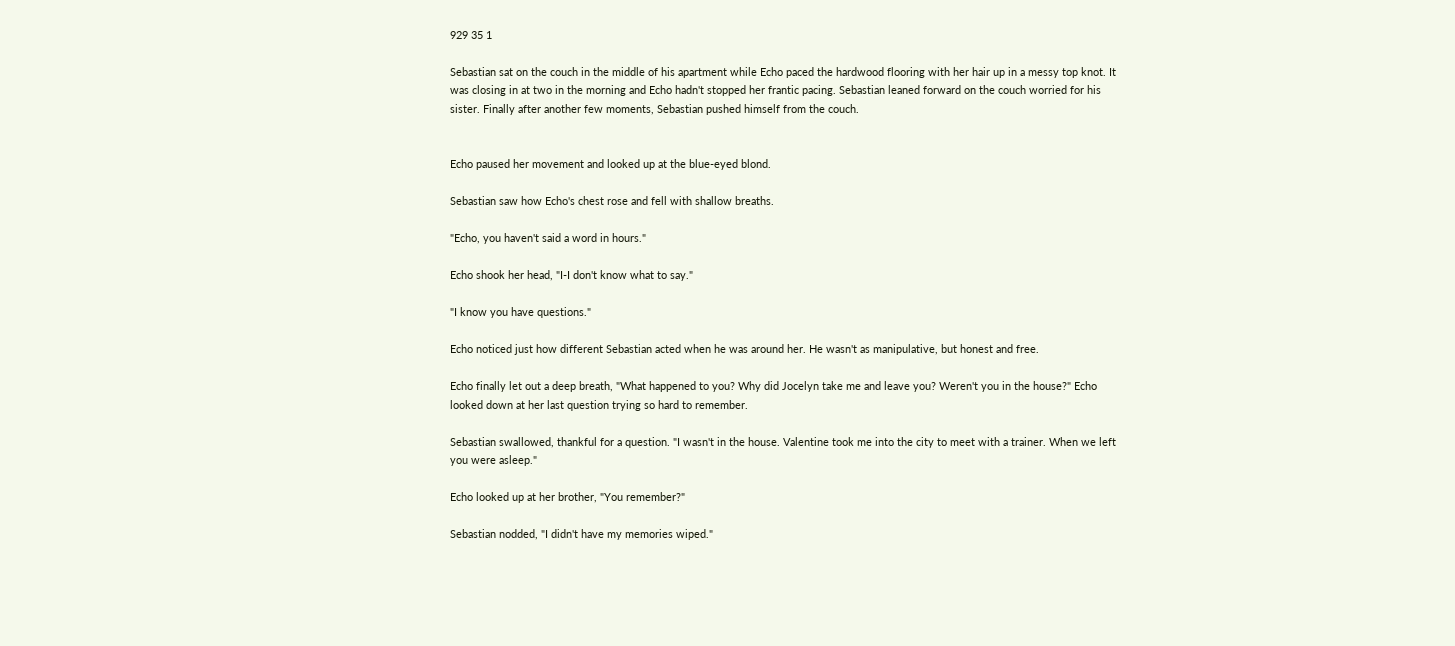929 35 1

Sebastian sat on the couch in the middle of his apartment while Echo paced the hardwood flooring with her hair up in a messy top knot. It was closing in at two in the morning and Echo hadn't stopped her frantic pacing. Sebastian leaned forward on the couch worried for his sister. Finally after another few moments, Sebastian pushed himself from the couch.


Echo paused her movement and looked up at the blue-eyed blond.

Sebastian saw how Echo's chest rose and fell with shallow breaths.

"Echo, you haven't said a word in hours."

Echo shook her head, "I-I don't know what to say."

"I know you have questions."

Echo noticed just how different Sebastian acted when he was around her. He wasn't as manipulative, but honest and free.

Echo finally let out a deep breath, "What happened to you? Why did Jocelyn take me and leave you? Weren't you in the house?" Echo looked down at her last question trying so hard to remember.

Sebastian swallowed, thankful for a question. "I wasn't in the house. Valentine took me into the city to meet with a trainer. When we left you were asleep."

Echo looked up at her brother, "You remember?"

Sebastian nodded, "I didn't have my memories wiped."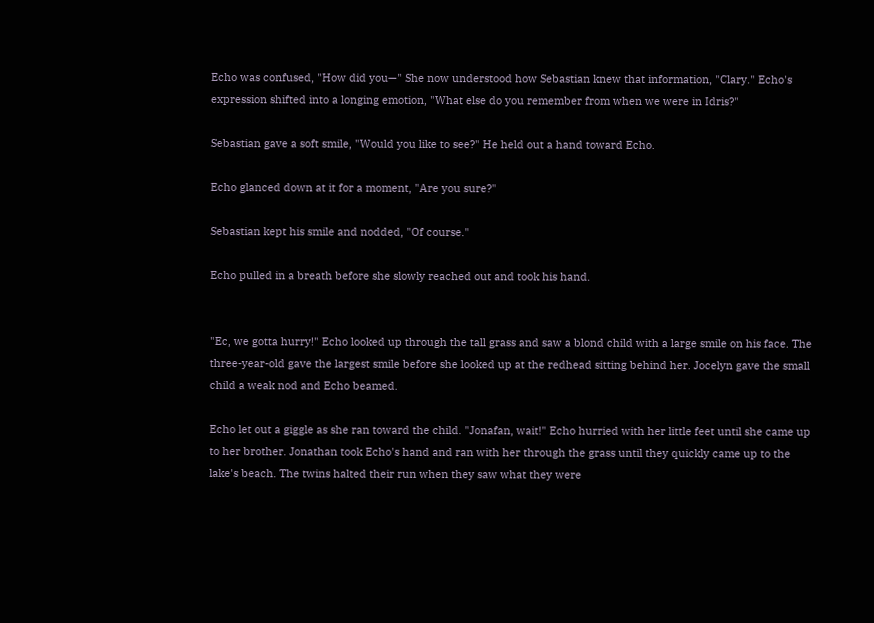Echo was confused, "How did you—" She now understood how Sebastian knew that information, "Clary." Echo's expression shifted into a longing emotion, "What else do you remember from when we were in Idris?"

Sebastian gave a soft smile, "Would you like to see?" He held out a hand toward Echo.

Echo glanced down at it for a moment, "Are you sure?"

Sebastian kept his smile and nodded, "Of course."

Echo pulled in a breath before she slowly reached out and took his hand.


"Ec, we gotta hurry!" Echo looked up through the tall grass and saw a blond child with a large smile on his face. The three-year-old gave the largest smile before she looked up at the redhead sitting behind her. Jocelyn gave the small child a weak nod and Echo beamed.

Echo let out a giggle as she ran toward the child. "Jonafan, wait!" Echo hurried with her little feet until she came up to her brother. Jonathan took Echo's hand and ran with her through the grass until they quickly came up to the lake's beach. The twins halted their run when they saw what they were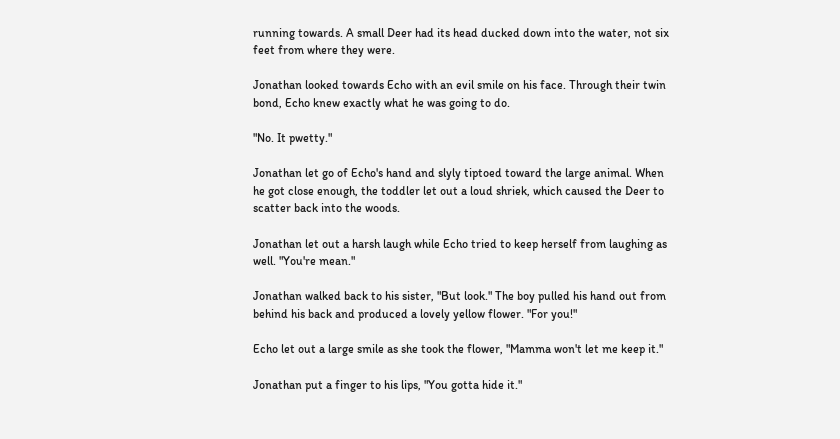running towards. A small Deer had its head ducked down into the water, not six feet from where they were.

Jonathan looked towards Echo with an evil smile on his face. Through their twin bond, Echo knew exactly what he was going to do.

"No. It pwetty."

Jonathan let go of Echo's hand and slyly tiptoed toward the large animal. When he got close enough, the toddler let out a loud shriek, which caused the Deer to scatter back into the woods.

Jonathan let out a harsh laugh while Echo tried to keep herself from laughing as well. "You're mean."

Jonathan walked back to his sister, "But look." The boy pulled his hand out from behind his back and produced a lovely yellow flower. "For you!"

Echo let out a large smile as she took the flower, "Mamma won't let me keep it."

Jonathan put a finger to his lips, "You gotta hide it."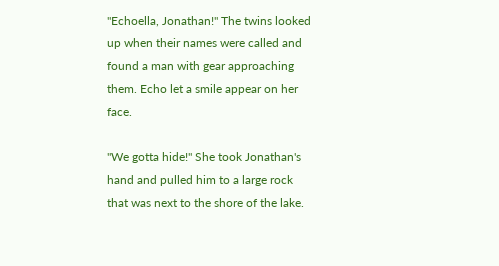"Echoella, Jonathan!" The twins looked up when their names were called and found a man with gear approaching them. Echo let a smile appear on her face.

"We gotta hide!" She took Jonathan's hand and pulled him to a large rock that was next to the shore of the lake.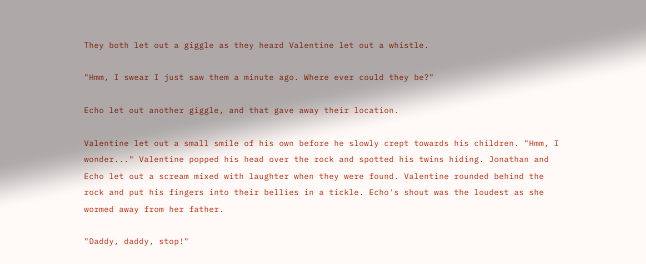They both let out a giggle as they heard Valentine let out a whistle.

"Hmm, I swear I just saw them a minute ago. Where ever could they be?"

Echo let out another giggle, and that gave away their location.

Valentine let out a small smile of his own before he slowly crept towards his children. "Hmm, I wonder..." Valentine popped his head over the rock and spotted his twins hiding. Jonathan and Echo let out a scream mixed with laughter when they were found. Valentine rounded behind the rock and put his fingers into their bellies in a tickle. Echo's shout was the loudest as she wormed away from her father.

"Daddy, daddy, stop!"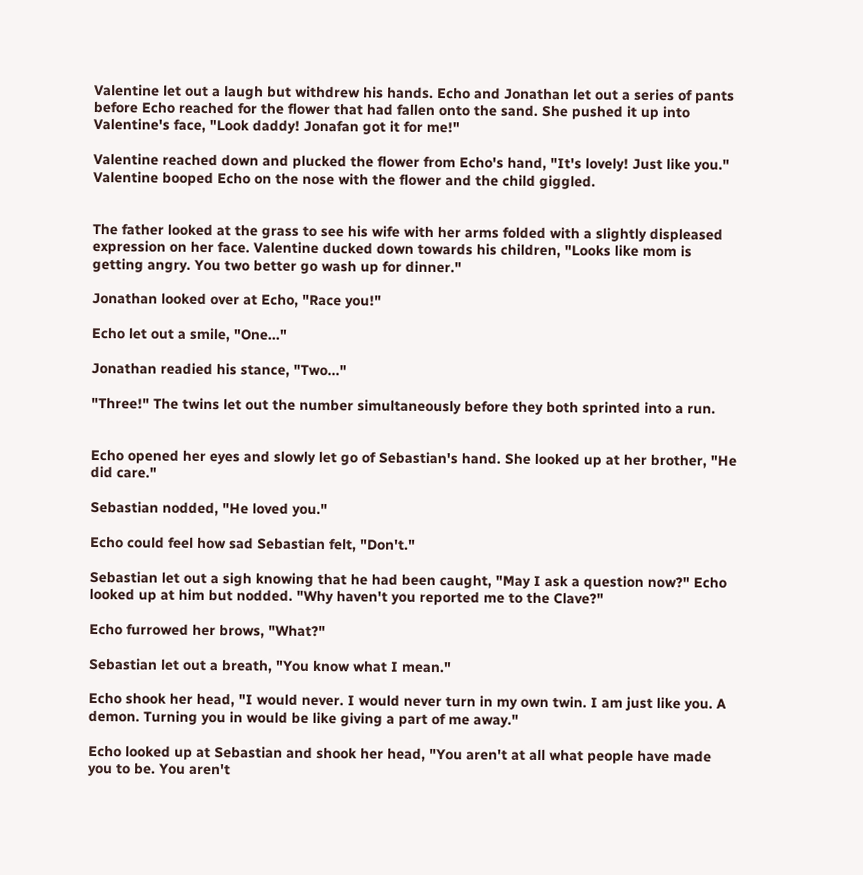Valentine let out a laugh but withdrew his hands. Echo and Jonathan let out a series of pants before Echo reached for the flower that had fallen onto the sand. She pushed it up into Valentine's face, "Look daddy! Jonafan got it for me!"

Valentine reached down and plucked the flower from Echo's hand, "It's lovely! Just like you." Valentine booped Echo on the nose with the flower and the child giggled.


The father looked at the grass to see his wife with her arms folded with a slightly displeased expression on her face. Valentine ducked down towards his children, "Looks like mom is getting angry. You two better go wash up for dinner."

Jonathan looked over at Echo, "Race you!"

Echo let out a smile, "One..."

Jonathan readied his stance, "Two..."

"Three!" The twins let out the number simultaneously before they both sprinted into a run.


Echo opened her eyes and slowly let go of Sebastian's hand. She looked up at her brother, "He did care."

Sebastian nodded, "He loved you."

Echo could feel how sad Sebastian felt, "Don't."

Sebastian let out a sigh knowing that he had been caught, "May I ask a question now?" Echo looked up at him but nodded. "Why haven't you reported me to the Clave?"

Echo furrowed her brows, "What?"

Sebastian let out a breath, "You know what I mean."

Echo shook her head, "I would never. I would never turn in my own twin. I am just like you. A demon. Turning you in would be like giving a part of me away."

Echo looked up at Sebastian and shook her head, "You aren't at all what people have made you to be. You aren't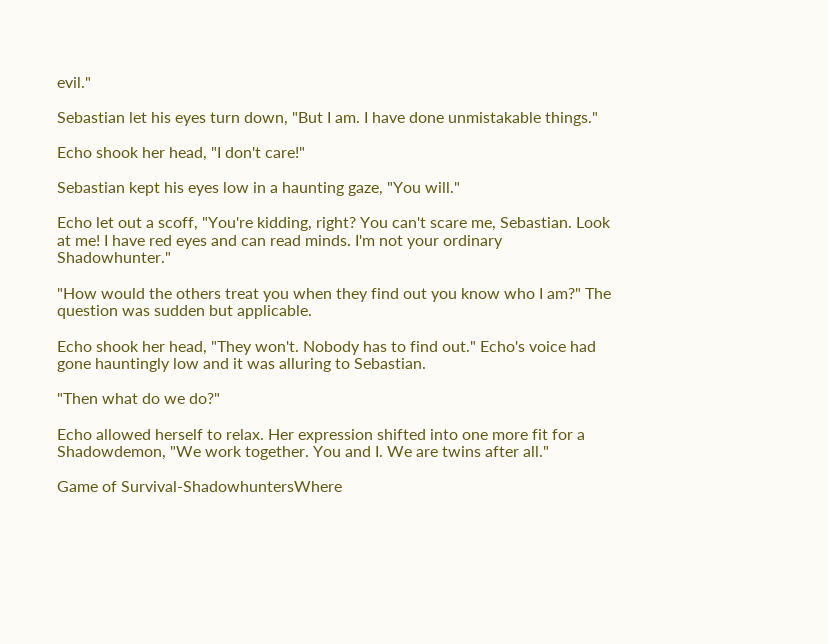evil."

Sebastian let his eyes turn down, "But I am. I have done unmistakable things."

Echo shook her head, "I don't care!"

Sebastian kept his eyes low in a haunting gaze, "You will."

Echo let out a scoff, "You're kidding, right? You can't scare me, Sebastian. Look at me! I have red eyes and can read minds. I'm not your ordinary Shadowhunter."

"How would the others treat you when they find out you know who I am?" The question was sudden but applicable.

Echo shook her head, "They won't. Nobody has to find out." Echo's voice had gone hauntingly low and it was alluring to Sebastian.

"Then what do we do?"

Echo allowed herself to relax. Her expression shifted into one more fit for a Shadowdemon, "We work together. You and I. We are twins after all."

Game of Survival-ShadowhuntersWhere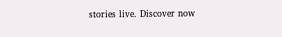stories live. Discover now